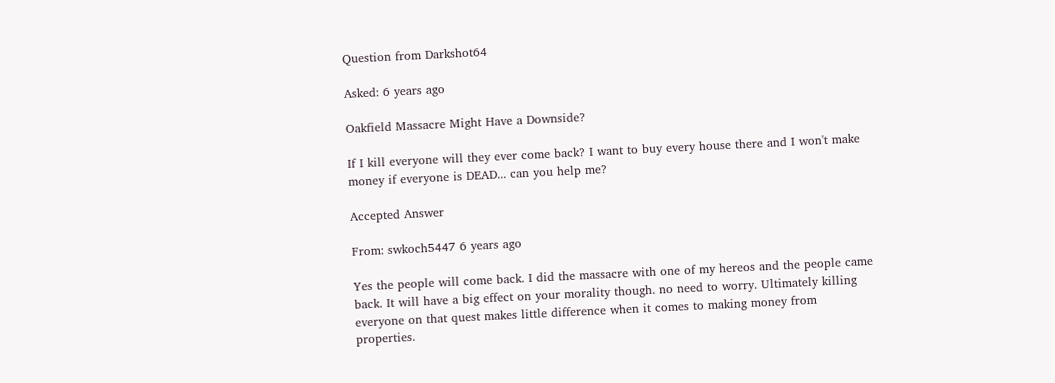Question from Darkshot64

Asked: 6 years ago

Oakfield Massacre Might Have a Downside?

If I kill everyone will they ever come back? I want to buy every house there and I won't make money if everyone is DEAD... can you help me?

Accepted Answer

From: swkoch5447 6 years ago

Yes the people will come back. I did the massacre with one of my hereos and the people came back. It will have a big effect on your morality though. no need to worry. Ultimately killing everyone on that quest makes little difference when it comes to making money from properties.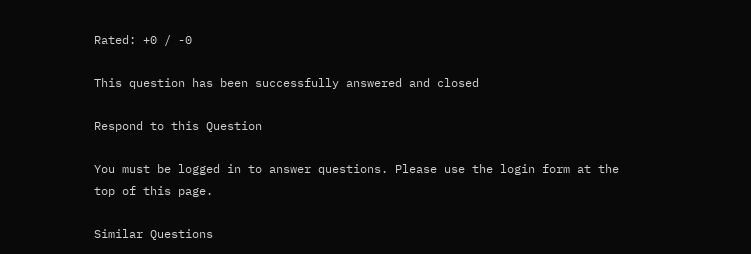Rated: +0 / -0

This question has been successfully answered and closed

Respond to this Question

You must be logged in to answer questions. Please use the login form at the top of this page.

Similar Questions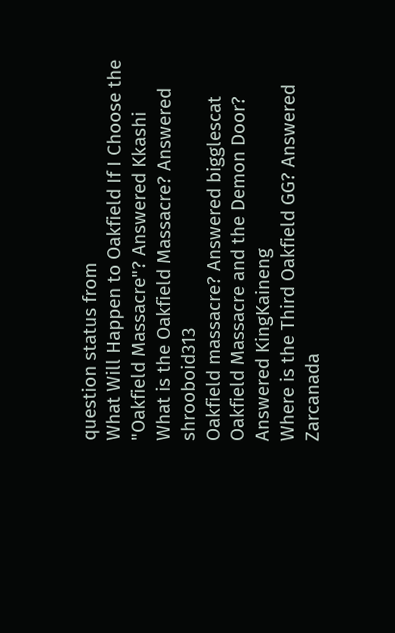question status from
What Will Happen to Oakfield If I Choose the "Oakfield Massacre"? Answered Kkashi
What is the Oakfield Massacre? Answered shrooboid313
Oakfield massacre? Answered bigglescat
Oakfield Massacre and the Demon Door? Answered KingKaineng
Where is the Third Oakfield GG? Answered Zarcanada